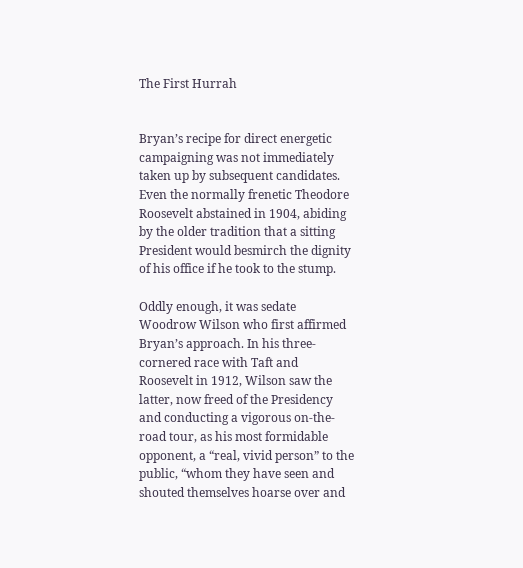The First Hurrah


Bryan’s recipe for direct energetic campaigning was not immediately taken up by subsequent candidates. Even the normally frenetic Theodore Roosevelt abstained in 1904, abiding by the older tradition that a sitting President would besmirch the dignity of his office if he took to the stump.

Oddly enough, it was sedate Woodrow Wilson who first affirmed Bryan’s approach. In his three-cornered race with Taft and Roosevelt in 1912, Wilson saw the latter, now freed of the Presidency and conducting a vigorous on-the-road tour, as his most formidable opponent, a “real, vivid person” to the public, “whom they have seen and shouted themselves hoarse over and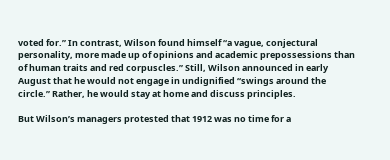voted for.” In contrast, Wilson found himself “a vague, conjectural personality, more made up of opinions and academic prepossessions than of human traits and red corpuscles.” Still, Wilson announced in early August that he would not engage in undignified “swings around the circle.” Rather, he would stay at home and discuss principles.

But Wilson’s managers protested that 1912 was no time for a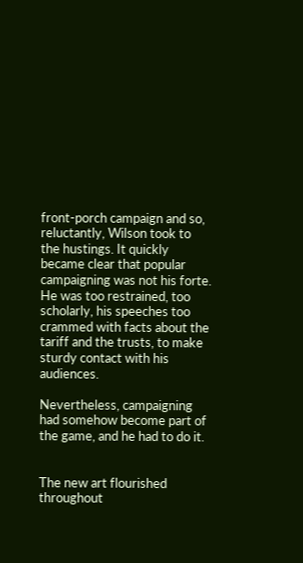front-porch campaign and so, reluctantly, Wilson took to the hustings. It quickly became clear that popular campaigning was not his forte. He was too restrained, too scholarly, his speeches too crammed with facts about the tariff and the trusts, to make sturdy contact with his audiences.

Nevertheless, campaigning had somehow become part of the game, and he had to do it.


The new art flourished throughout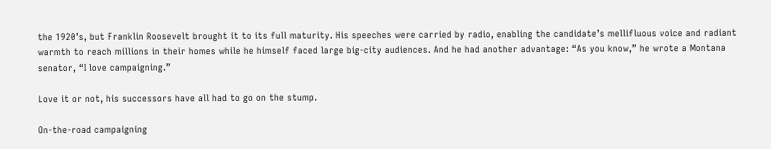the 1920’s, but Franklin Roosevelt brought it to its full maturity. His speeches were carried by radio, enabling the candidate’s mellifluous voice and radiant warmth to reach millions in their homes while he himself faced large big-city audiences. And he had another advantage: “As you know,” he wrote a Montana senator, “I love campaigning.”

Love it or not, his successors have all had to go on the stump.

On-the-road campaigning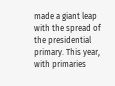made a giant leap with the spread of the presidential primary. This year, with primaries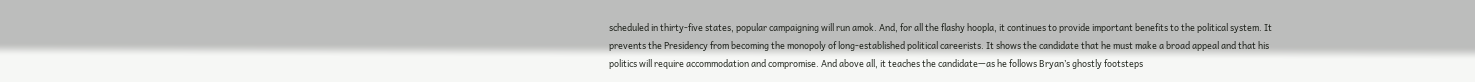scheduled in thirty-five states, popular campaigning will run amok. And, for all the flashy hoopla, it continues to provide important benefits to the political system. It prevents the Presidency from becoming the monopoly of long-established political careerists. It shows the candidate that he must make a broad appeal and that his politics will require accommodation and compromise. And above all, it teaches the candidate—as he follows Bryan’s ghostly footsteps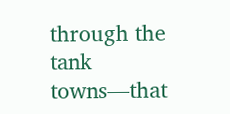through the tank towns—that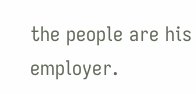the people are his employer.